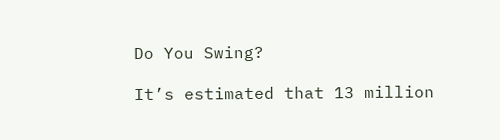Do You Swing?

It’s estimated that 13 million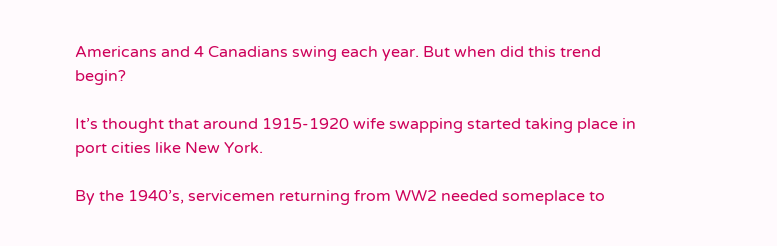Americans and 4 Canadians swing each year. But when did this trend begin?

It’s thought that around 1915-1920 wife swapping started taking place in port cities like New York.

By the 1940’s, servicemen returning from WW2 needed someplace to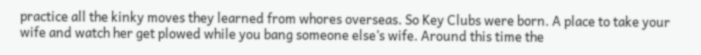practice all the kinky moves they learned from whores overseas. So Key Clubs were born. A place to take your wife and watch her get plowed while you bang someone else’s wife. Around this time the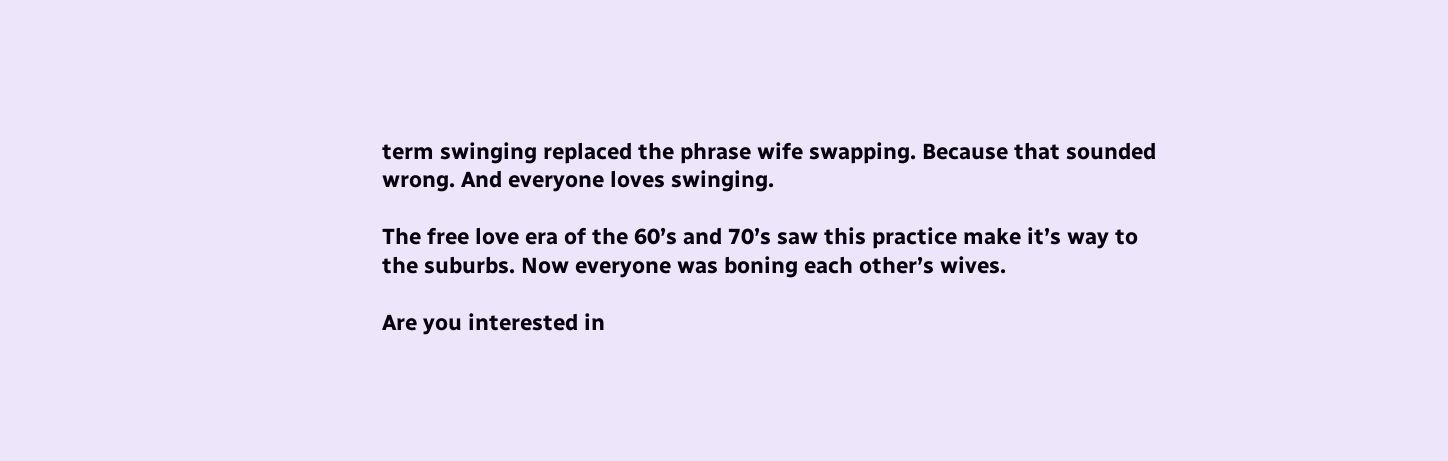term swinging replaced the phrase wife swapping. Because that sounded wrong. And everyone loves swinging.

The free love era of the 60’s and 70’s saw this practice make it’s way to the suburbs. Now everyone was boning each other’s wives.

Are you interested in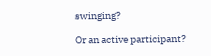swinging?

Or an active participant?